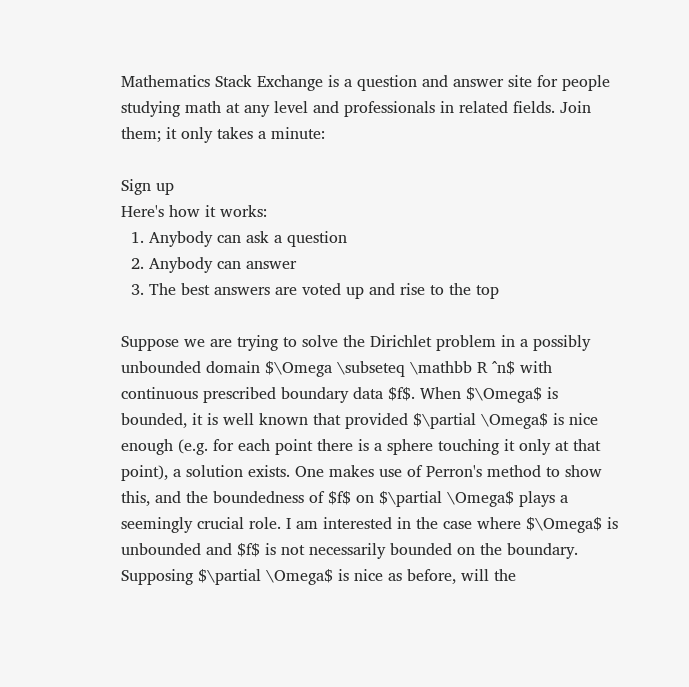Mathematics Stack Exchange is a question and answer site for people studying math at any level and professionals in related fields. Join them; it only takes a minute:

Sign up
Here's how it works:
  1. Anybody can ask a question
  2. Anybody can answer
  3. The best answers are voted up and rise to the top

Suppose we are trying to solve the Dirichlet problem in a possibly unbounded domain $\Omega \subseteq \mathbb R ^n$ with continuous prescribed boundary data $f$. When $\Omega$ is bounded, it is well known that provided $\partial \Omega$ is nice enough (e.g. for each point there is a sphere touching it only at that point), a solution exists. One makes use of Perron's method to show this, and the boundedness of $f$ on $\partial \Omega$ plays a seemingly crucial role. I am interested in the case where $\Omega$ is unbounded and $f$ is not necessarily bounded on the boundary. Supposing $\partial \Omega$ is nice as before, will the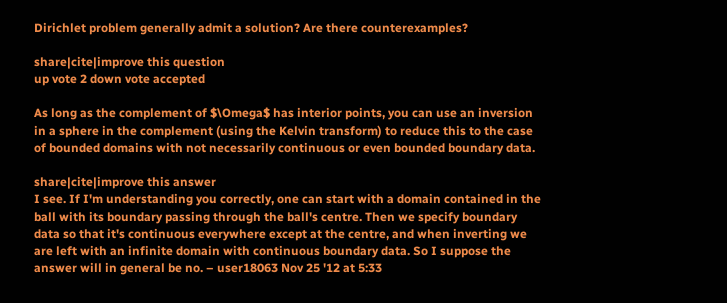Dirichlet problem generally admit a solution? Are there counterexamples?

share|cite|improve this question
up vote 2 down vote accepted

As long as the complement of $\Omega$ has interior points, you can use an inversion in a sphere in the complement (using the Kelvin transform) to reduce this to the case of bounded domains with not necessarily continuous or even bounded boundary data.

share|cite|improve this answer
I see. If I'm understanding you correctly, one can start with a domain contained in the ball with its boundary passing through the ball's centre. Then we specify boundary data so that it's continuous everywhere except at the centre, and when inverting we are left with an infinite domain with continuous boundary data. So I suppose the answer will in general be no. – user18063 Nov 25 '12 at 5:33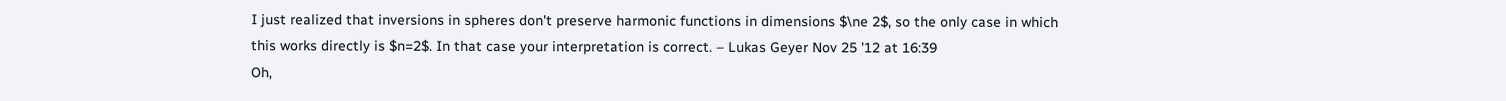I just realized that inversions in spheres don't preserve harmonic functions in dimensions $\ne 2$, so the only case in which this works directly is $n=2$. In that case your interpretation is correct. – Lukas Geyer Nov 25 '12 at 16:39
Oh,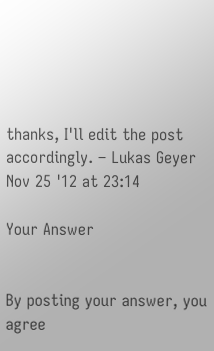thanks, I'll edit the post accordingly. – Lukas Geyer Nov 25 '12 at 23:14

Your Answer


By posting your answer, you agree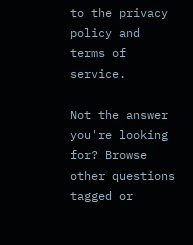to the privacy policy and terms of service.

Not the answer you're looking for? Browse other questions tagged or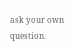ask your own question.